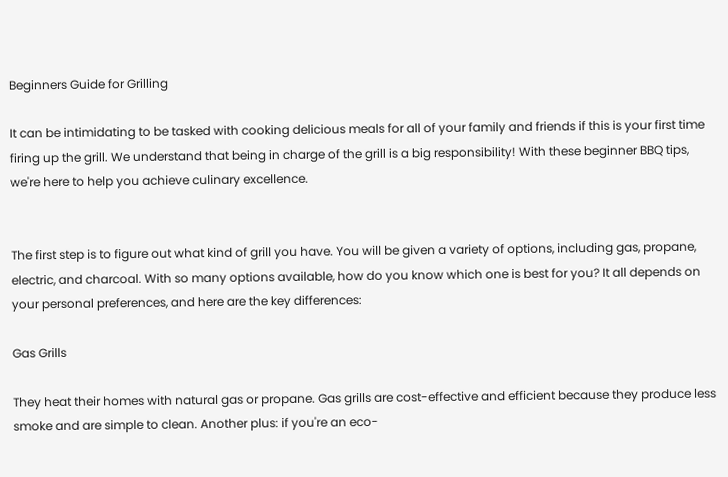Beginners Guide for Grilling

It can be intimidating to be tasked with cooking delicious meals for all of your family and friends if this is your first time firing up the grill. We understand that being in charge of the grill is a big responsibility! With these beginner BBQ tips, we're here to help you achieve culinary excellence.


The first step is to figure out what kind of grill you have. You will be given a variety of options, including gas, propane, electric, and charcoal. With so many options available, how do you know which one is best for you? It all depends on your personal preferences, and here are the key differences:

Gas Grills

They heat their homes with natural gas or propane. Gas grills are cost-effective and efficient because they produce less smoke and are simple to clean. Another plus: if you're an eco-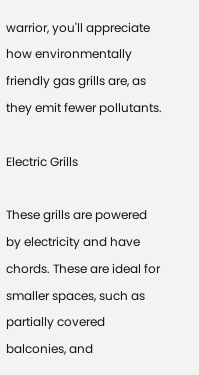warrior, you'll appreciate how environmentally friendly gas grills are, as they emit fewer pollutants.

Electric Grills

These grills are powered by electricity and have chords. These are ideal for smaller spaces, such as partially covered balconies, and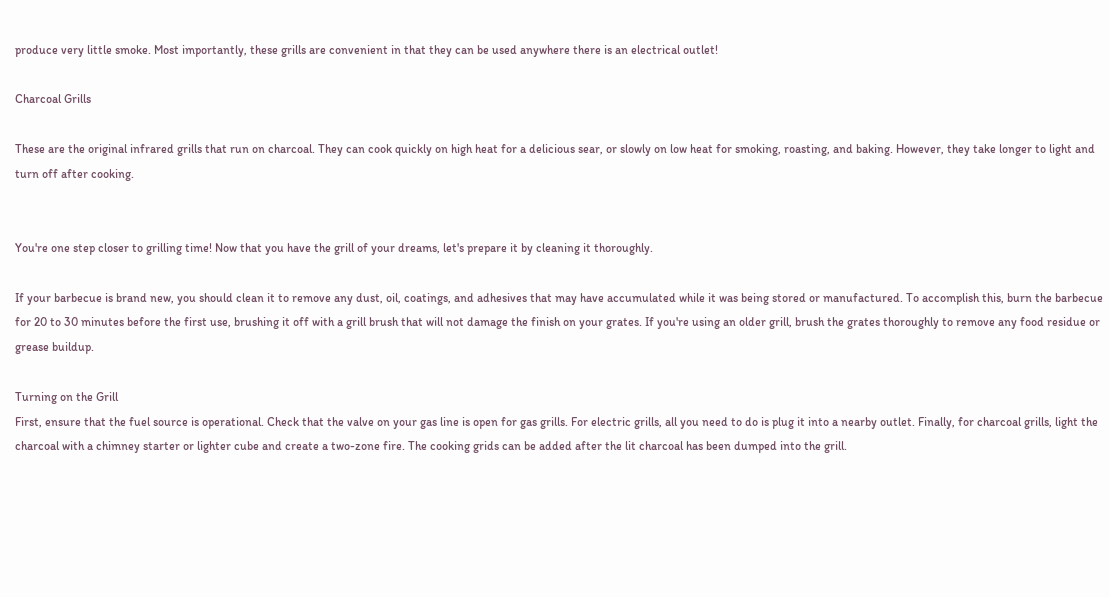produce very little smoke. Most importantly, these grills are convenient in that they can be used anywhere there is an electrical outlet!

Charcoal Grills

These are the original infrared grills that run on charcoal. They can cook quickly on high heat for a delicious sear, or slowly on low heat for smoking, roasting, and baking. However, they take longer to light and turn off after cooking.


You're one step closer to grilling time! Now that you have the grill of your dreams, let's prepare it by cleaning it thoroughly.

If your barbecue is brand new, you should clean it to remove any dust, oil, coatings, and adhesives that may have accumulated while it was being stored or manufactured. To accomplish this, burn the barbecue for 20 to 30 minutes before the first use, brushing it off with a grill brush that will not damage the finish on your grates. If you're using an older grill, brush the grates thoroughly to remove any food residue or grease buildup.

Turning on the Grill
First, ensure that the fuel source is operational. Check that the valve on your gas line is open for gas grills. For electric grills, all you need to do is plug it into a nearby outlet. Finally, for charcoal grills, light the charcoal with a chimney starter or lighter cube and create a two-zone fire. The cooking grids can be added after the lit charcoal has been dumped into the grill.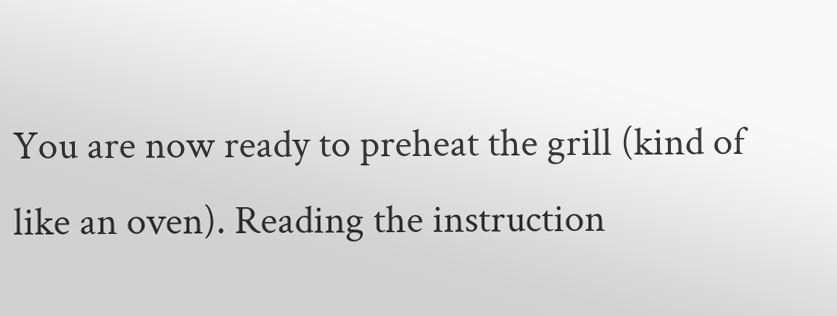You are now ready to preheat the grill (kind of like an oven). Reading the instruction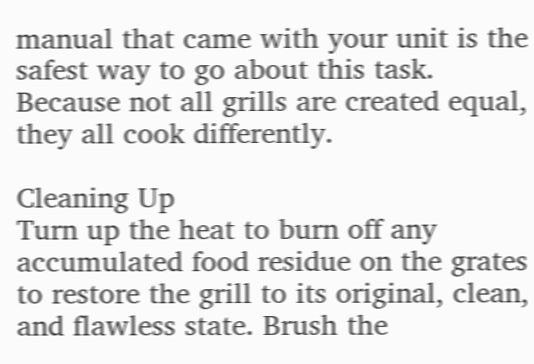manual that came with your unit is the safest way to go about this task. Because not all grills are created equal, they all cook differently.

Cleaning Up
Turn up the heat to burn off any accumulated food residue on the grates to restore the grill to its original, clean, and flawless state. Brush the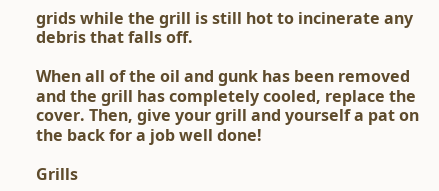grids while the grill is still hot to incinerate any debris that falls off.

When all of the oil and gunk has been removed and the grill has completely cooled, replace the cover. Then, give your grill and yourself a pat on the back for a job well done!

Grills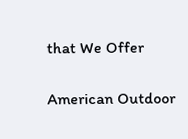that We Offer

American Outdoor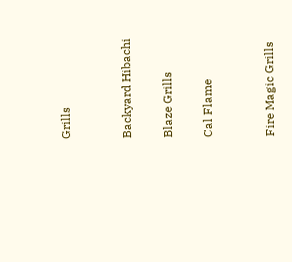Grills


Backyard Hibachi

Blaze Grills

Cal Flame


Fire Magic Grills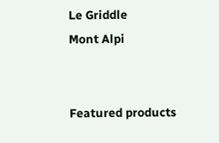Le Griddle
Mont Alpi


Featured products